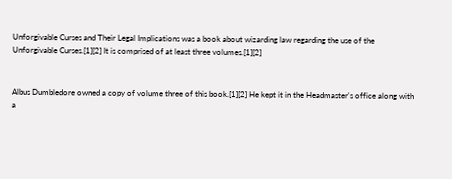Unforgivable Curses and Their Legal Implications was a book about wizarding law regarding the use of the Unforgivable Curses.[1][2] It is comprised of at least three volumes.[1][2]


Albus Dumbledore owned a copy of volume three of this book.[1][2] He kept it in the Headmaster's office along with a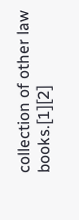collection of other law books.[1][2]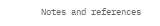Notes and references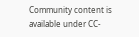Community content is available under CC-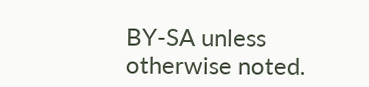BY-SA unless otherwise noted.